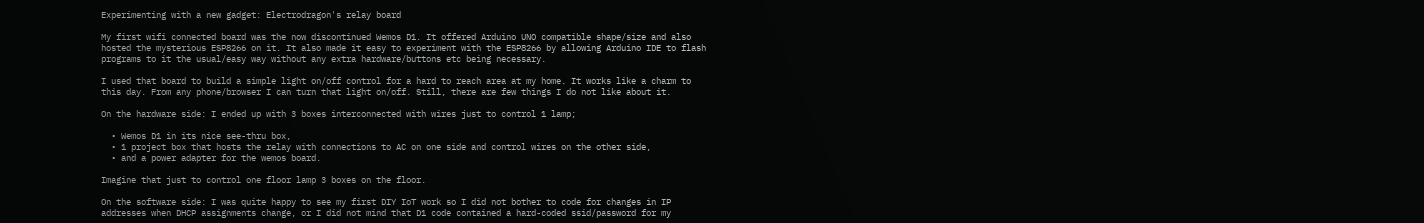Experimenting with a new gadget: Electrodragon's relay board

My first wifi connected board was the now discontinued Wemos D1. It offered Arduino UNO compatible shape/size and also hosted the mysterious ESP8266 on it. It also made it easy to experiment with the ESP8266 by allowing Arduino IDE to flash programs to it the usual/easy way without any extra hardware/buttons etc being necessary.

I used that board to build a simple light on/off control for a hard to reach area at my home. It works like a charm to this day. From any phone/browser I can turn that light on/off. Still, there are few things I do not like about it.

On the hardware side: I ended up with 3 boxes interconnected with wires just to control 1 lamp;

  • Wemos D1 in its nice see-thru box,
  • 1 project box that hosts the relay with connections to AC on one side and control wires on the other side,
  • and a power adapter for the wemos board.

Imagine that just to control one floor lamp 3 boxes on the floor.

On the software side: I was quite happy to see my first DIY IoT work so I did not bother to code for changes in IP addresses when DHCP assignments change, or I did not mind that D1 code contained a hard-coded ssid/password for my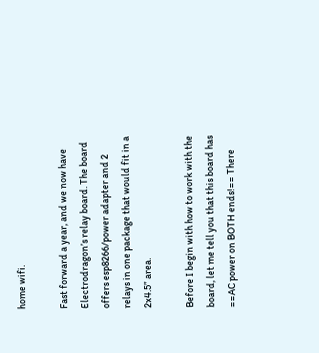home wifi.

Fast forward a year, and we now have Electrodragon’s relay board. The board offers esp8266/power adapter and 2 relays in one package that would fit in a 2x4.5” area.

Before I begin with how to work with the board, let me tell you that this board has ==AC power on BOTH ends!== There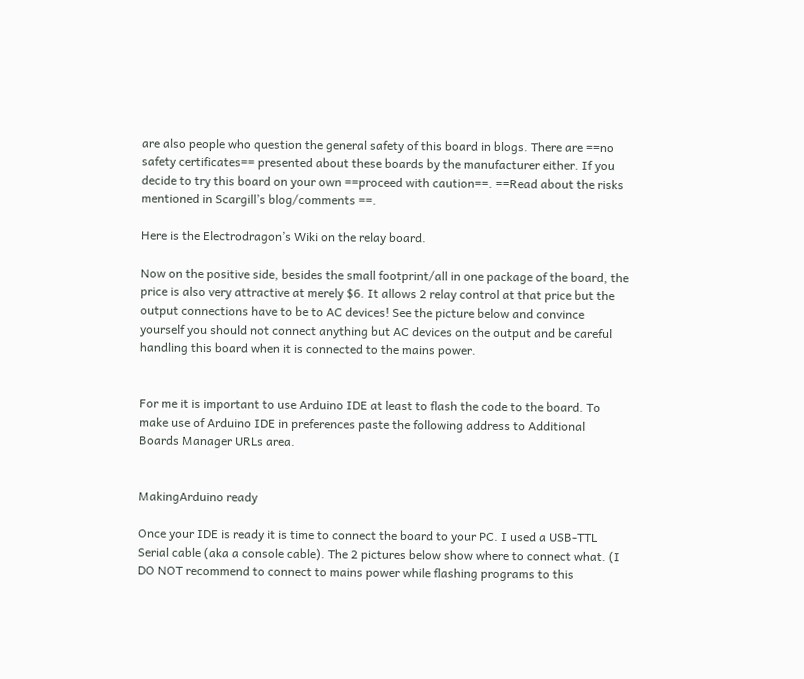are also people who question the general safety of this board in blogs. There are ==no safety certificates== presented about these boards by the manufacturer either. If you decide to try this board on your own ==proceed with caution==. ==Read about the risks mentioned in Scargill’s blog/comments ==.

Here is the Electrodragon’s Wiki on the relay board.

Now on the positive side, besides the small footprint/all in one package of the board, the price is also very attractive at merely $6. It allows 2 relay control at that price but the output connections have to be to AC devices! See the picture below and convince yourself you should not connect anything but AC devices on the output and be careful handling this board when it is connected to the mains power.


For me it is important to use Arduino IDE at least to flash the code to the board. To make use of Arduino IDE in preferences paste the following address to Additional Boards Manager URLs area.


MakingArduino ready

Once your IDE is ready it is time to connect the board to your PC. I used a USB-TTL Serial cable (aka a console cable). The 2 pictures below show where to connect what. (I DO NOT recommend to connect to mains power while flashing programs to this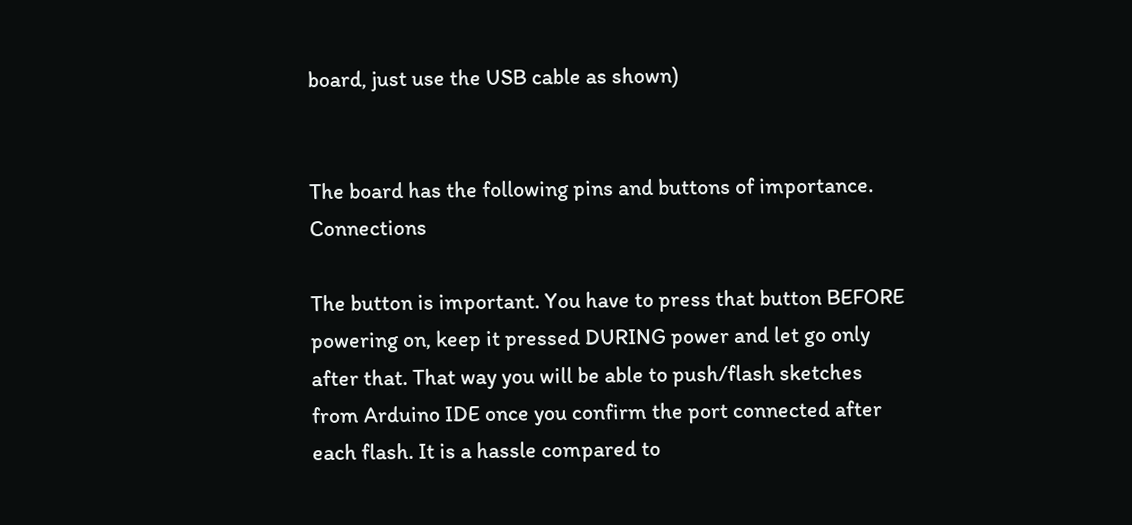board, just use the USB cable as shown)


The board has the following pins and buttons of importance. Connections

The button is important. You have to press that button BEFORE powering on, keep it pressed DURING power and let go only after that. That way you will be able to push/flash sketches from Arduino IDE once you confirm the port connected after each flash. It is a hassle compared to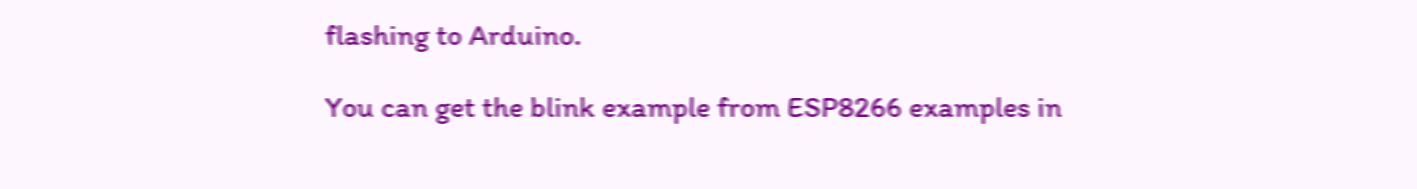flashing to Arduino.

You can get the blink example from ESP8266 examples in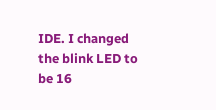IDE. I changed the blink LED to be 16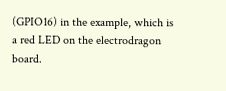(GPIO16) in the example, which is a red LED on the electrodragon board.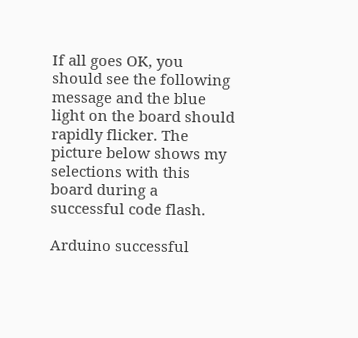If all goes OK, you should see the following message and the blue light on the board should rapidly flicker. The picture below shows my selections with this board during a successful code flash.

Arduino successful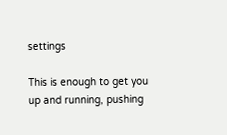settings

This is enough to get you up and running, pushing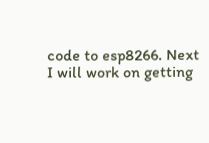code to esp8266. Next I will work on getting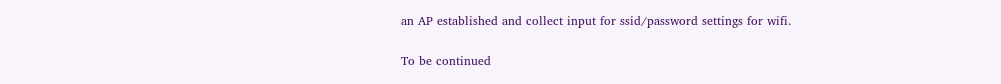an AP established and collect input for ssid/password settings for wifi.

To be continued